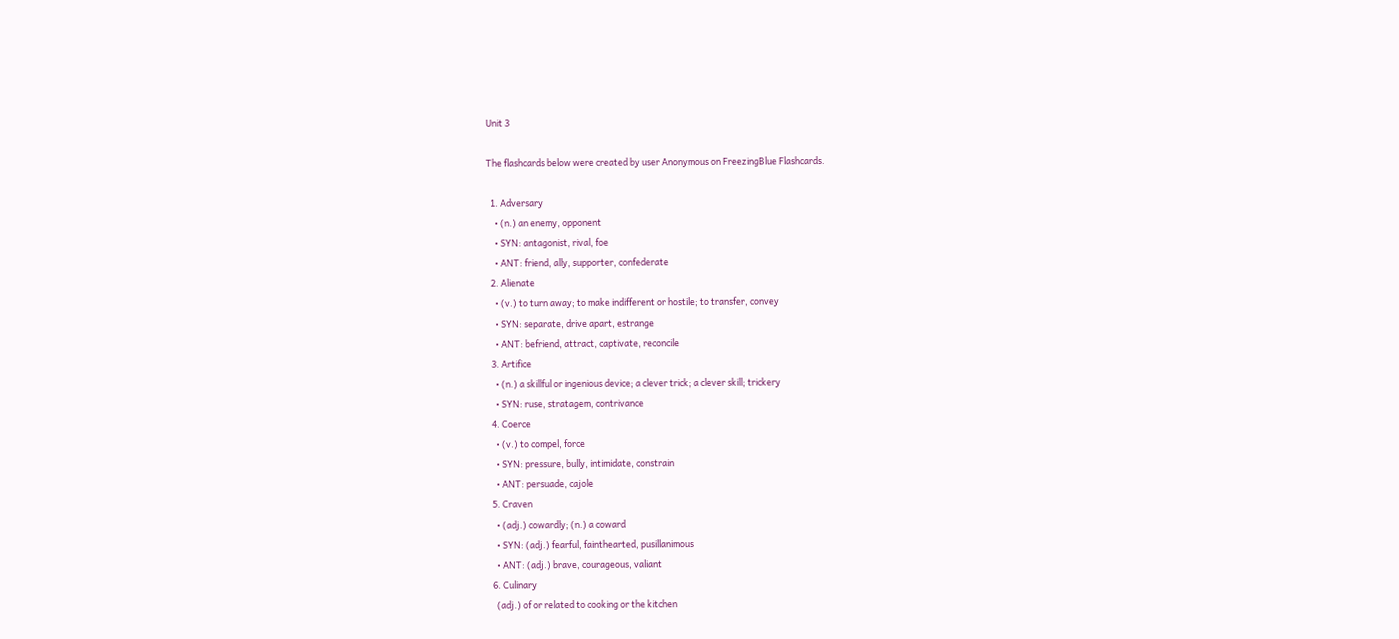Unit 3

The flashcards below were created by user Anonymous on FreezingBlue Flashcards.

  1. Adversary
    • (n.) an enemy, opponent
    • SYN: antagonist, rival, foe
    • ANT: friend, ally, supporter, confederate
  2. Alienate
    • (v.) to turn away; to make indifferent or hostile; to transfer, convey
    • SYN: separate, drive apart, estrange
    • ANT: befriend, attract, captivate, reconcile
  3. Artifice
    • (n.) a skillful or ingenious device; a clever trick; a clever skill; trickery
    • SYN: ruse, stratagem, contrivance
  4. Coerce
    • (v.) to compel, force
    • SYN: pressure, bully, intimidate, constrain
    • ANT: persuade, cajole
  5. Craven
    • (adj.) cowardly; (n.) a coward
    • SYN: (adj.) fearful, fainthearted, pusillanimous
    • ANT: (adj.) brave, courageous, valiant
  6. Culinary
    (adj.) of or related to cooking or the kitchen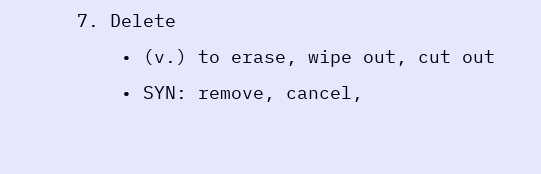7. Delete
    • (v.) to erase, wipe out, cut out
    • SYN: remove, cancel,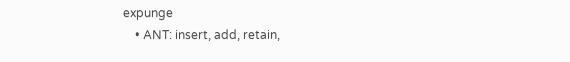expunge
    • ANT: insert, add, retain,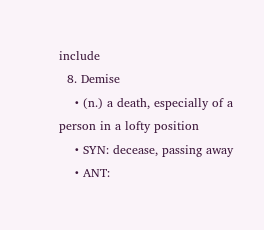include
  8. Demise
    • (n.) a death, especially of a person in a lofty position
    • SYN: decease, passing away
    • ANT: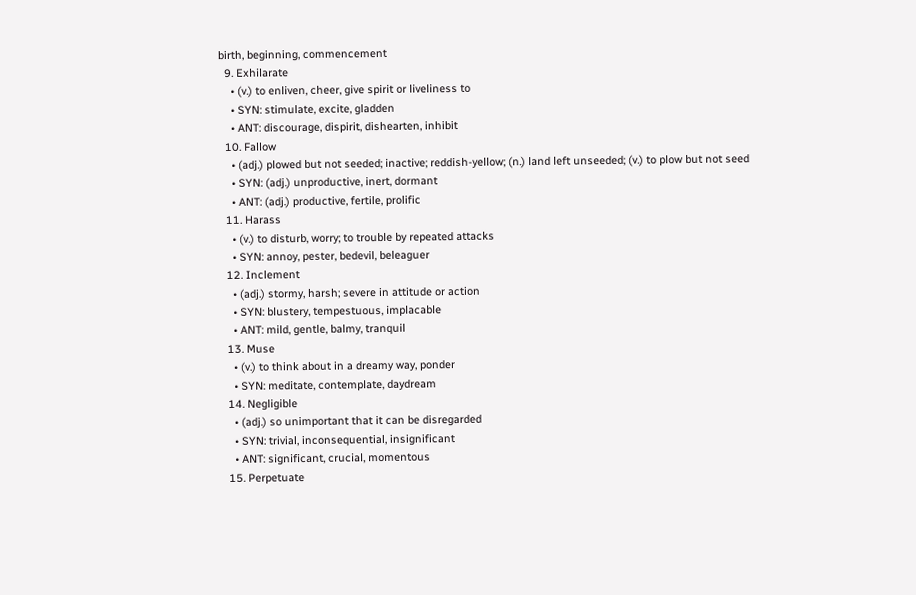birth, beginning, commencement
  9. Exhilarate
    • (v.) to enliven, cheer, give spirit or liveliness to
    • SYN: stimulate, excite, gladden
    • ANT: discourage, dispirit, dishearten, inhibit
  10. Fallow
    • (adj.) plowed but not seeded; inactive; reddish-yellow; (n.) land left unseeded; (v.) to plow but not seed
    • SYN: (adj.) unproductive, inert, dormant
    • ANT: (adj.) productive, fertile, prolific
  11. Harass
    • (v.) to disturb, worry; to trouble by repeated attacks
    • SYN: annoy, pester, bedevil, beleaguer
  12. Inclement
    • (adj.) stormy, harsh; severe in attitude or action
    • SYN: blustery, tempestuous, implacable
    • ANT: mild, gentle, balmy, tranquil
  13. Muse
    • (v.) to think about in a dreamy way, ponder
    • SYN: meditate, contemplate, daydream
  14. Negligible
    • (adj.) so unimportant that it can be disregarded
    • SYN: trivial, inconsequential, insignificant
    • ANT: significant, crucial, momentous
  15. Perpetuate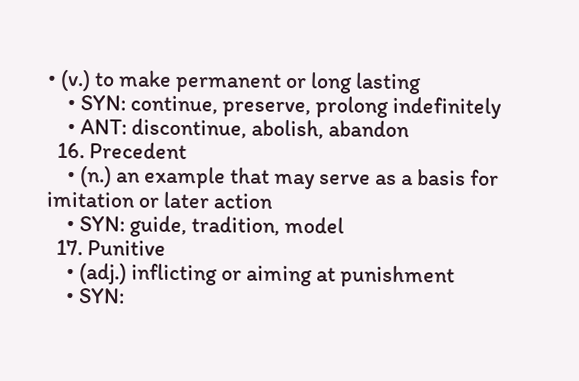• (v.) to make permanent or long lasting
    • SYN: continue, preserve, prolong indefinitely
    • ANT: discontinue, abolish, abandon
  16. Precedent
    • (n.) an example that may serve as a basis for imitation or later action
    • SYN: guide, tradition, model
  17. Punitive
    • (adj.) inflicting or aiming at punishment
    • SYN: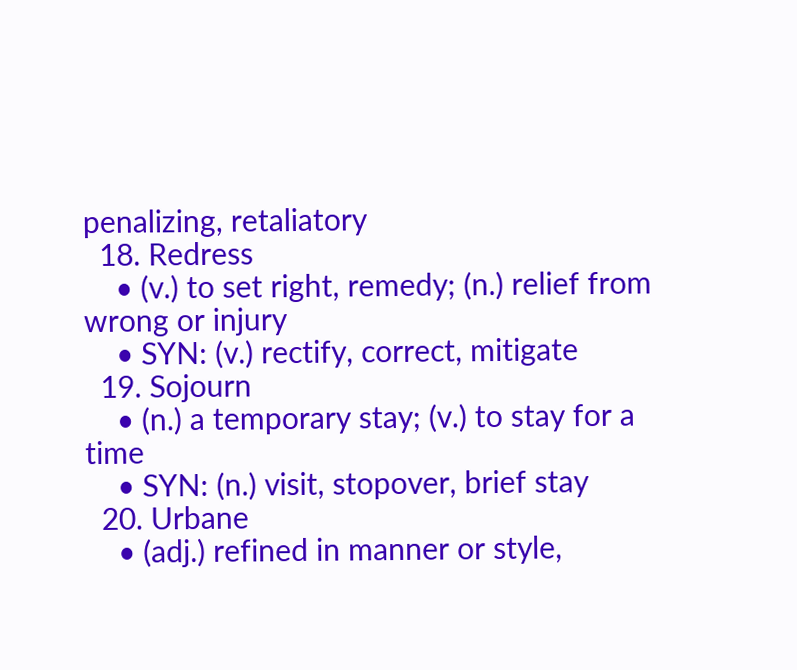penalizing, retaliatory
  18. Redress
    • (v.) to set right, remedy; (n.) relief from wrong or injury
    • SYN: (v.) rectify, correct, mitigate
  19. Sojourn
    • (n.) a temporary stay; (v.) to stay for a time
    • SYN: (n.) visit, stopover, brief stay
  20. Urbane
    • (adj.) refined in manner or style,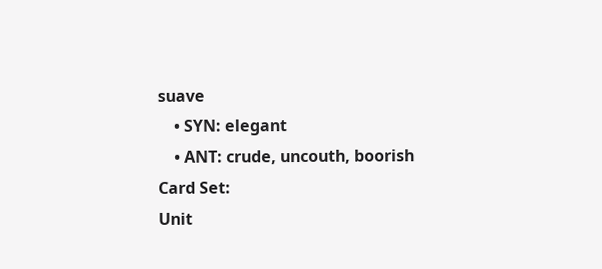suave
    • SYN: elegant
    • ANT: crude, uncouth, boorish
Card Set:
Unit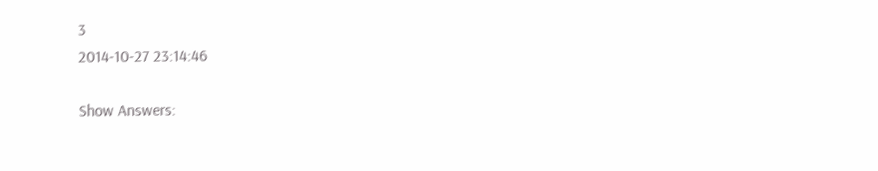3
2014-10-27 23:14:46

Show Answers: